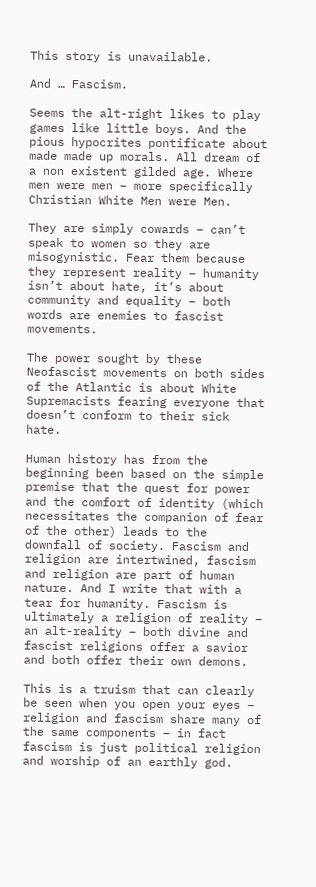This story is unavailable.

And … Fascism.

Seems the alt-right likes to play games like little boys. And the pious hypocrites pontificate about made made up morals. All dream of a non existent gilded age. Where men were men – more specifically Christian White Men were Men.

They are simply cowards – can’t speak to women so they are misogynistic. Fear them because they represent reality – humanity isn’t about hate, it’s about community and equality – both words are enemies to fascist movements.

The power sought by these Neofascist movements on both sides of the Atlantic is about White Supremacists fearing everyone that doesn’t conform to their sick hate.

Human history has from the beginning been based on the simple premise that the quest for power and the comfort of identity (which necessitates the companion of fear of the other) leads to the downfall of society. Fascism and religion are intertwined, fascism and religion are part of human nature. And I write that with a tear for humanity. Fascism is ultimately a religion of reality – an alt-reality – both divine and fascist religions offer a savior and both offer their own demons.

This is a truism that can clearly be seen when you open your eyes – religion and fascism share many of the same components – in fact fascism is just political religion and worship of an earthly god.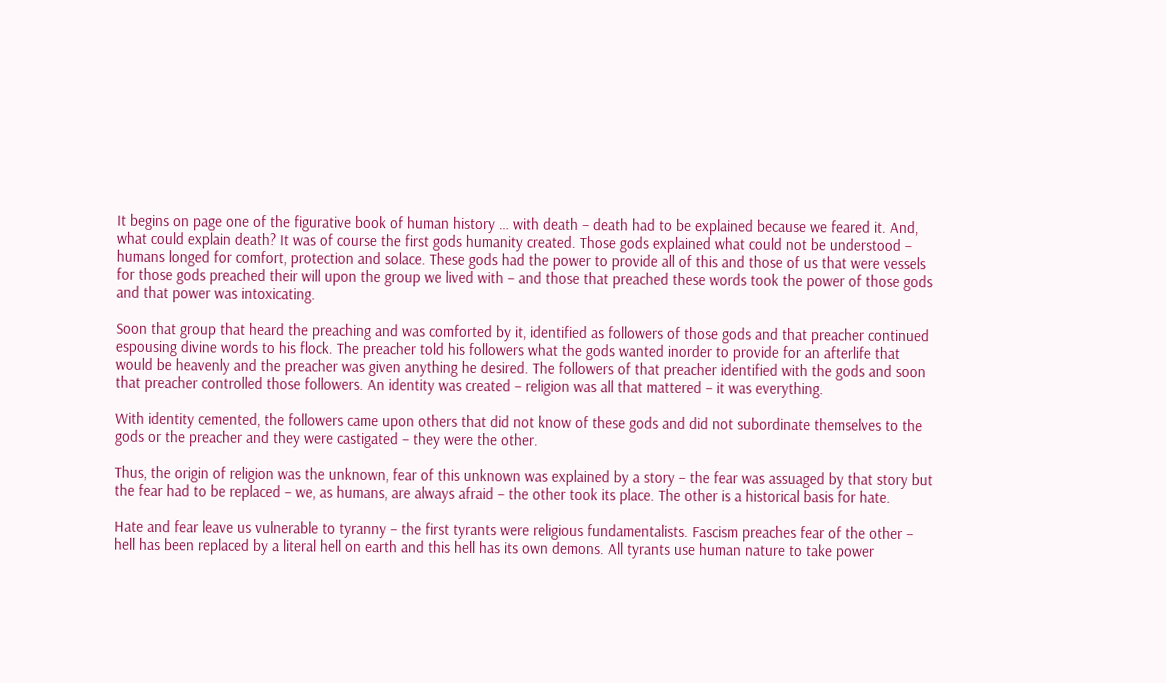It begins on page one of the figurative book of human history … with death – death had to be explained because we feared it. And, what could explain death? It was of course the first gods humanity created. Those gods explained what could not be understood – humans longed for comfort, protection and solace. These gods had the power to provide all of this and those of us that were vessels for those gods preached their will upon the group we lived with – and those that preached these words took the power of those gods and that power was intoxicating.

Soon that group that heard the preaching and was comforted by it, identified as followers of those gods and that preacher continued espousing divine words to his flock. The preacher told his followers what the gods wanted inorder to provide for an afterlife that would be heavenly and the preacher was given anything he desired. The followers of that preacher identified with the gods and soon that preacher controlled those followers. An identity was created – religion was all that mattered – it was everything.

With identity cemented, the followers came upon others that did not know of these gods and did not subordinate themselves to the gods or the preacher and they were castigated – they were the other.

Thus, the origin of religion was the unknown, fear of this unknown was explained by a story – the fear was assuaged by that story but the fear had to be replaced – we, as humans, are always afraid – the other took its place. The other is a historical basis for hate.

Hate and fear leave us vulnerable to tyranny – the first tyrants were religious fundamentalists. Fascism preaches fear of the other – hell has been replaced by a literal hell on earth and this hell has its own demons. All tyrants use human nature to take power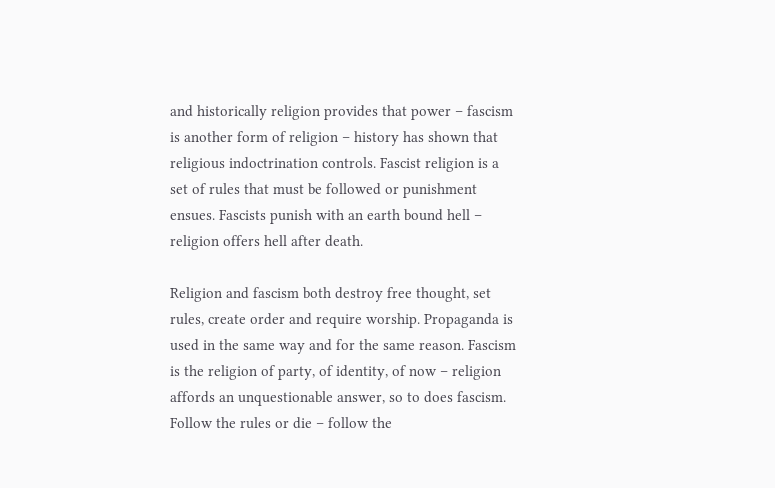and historically religion provides that power – fascism is another form of religion – history has shown that religious indoctrination controls. Fascist religion is a set of rules that must be followed or punishment ensues. Fascists punish with an earth bound hell – religion offers hell after death.

Religion and fascism both destroy free thought, set rules, create order and require worship. Propaganda is used in the same way and for the same reason. Fascism is the religion of party, of identity, of now – religion affords an unquestionable answer, so to does fascism. Follow the rules or die – follow the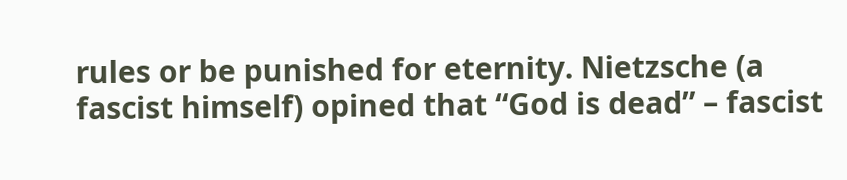rules or be punished for eternity. Nietzsche (a fascist himself) opined that “God is dead” – fascist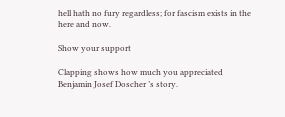hell hath no fury regardless; for fascism exists in the here and now.

Show your support

Clapping shows how much you appreciated Benjamin Josef Doscher ’s story.